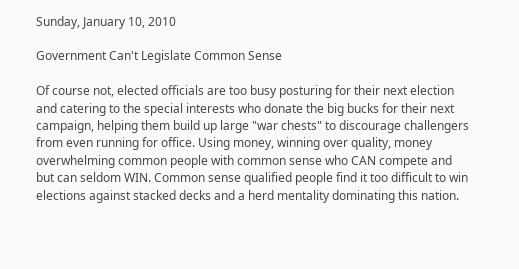Sunday, January 10, 2010

Government Can't Legislate Common Sense

Of course not, elected officials are too busy posturing for their next election and catering to the special interests who donate the big bucks for their next campaign, helping them build up large "war chests" to discourage challengers from even running for office. Using money, winning over quality, money overwhelming common people with common sense who CAN compete and but can seldom WIN. Common sense qualified people find it too difficult to win elections against stacked decks and a herd mentality dominating this nation.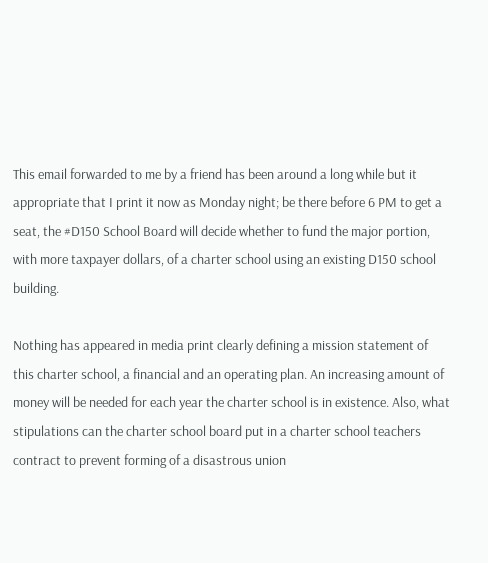This email forwarded to me by a friend has been around a long while but it appropriate that I print it now as Monday night; be there before 6 PM to get a seat, the #D150 School Board will decide whether to fund the major portion, with more taxpayer dollars, of a charter school using an existing D150 school building.

Nothing has appeared in media print clearly defining a mission statement of this charter school, a financial and an operating plan. An increasing amount of money will be needed for each year the charter school is in existence. Also, what stipulations can the charter school board put in a charter school teachers contract to prevent forming of a disastrous union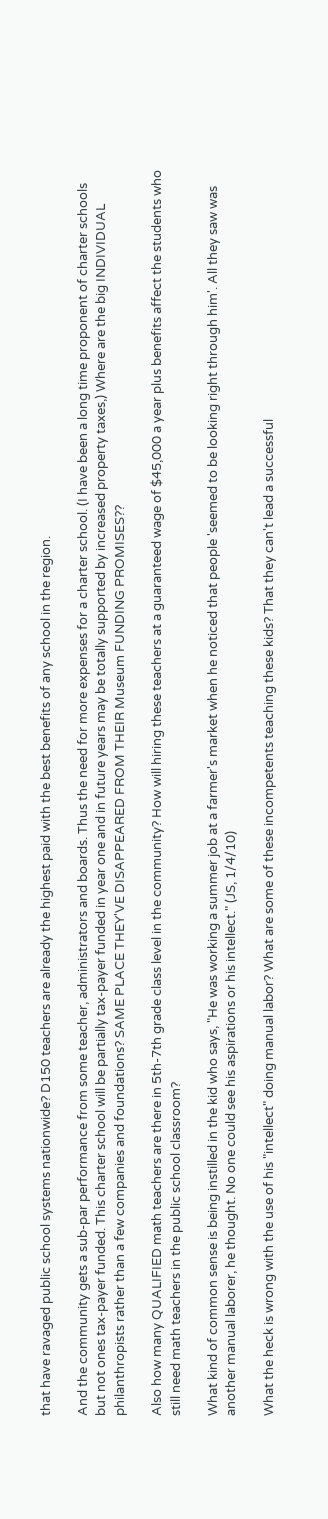that have ravaged public school systems nationwide? D150 teachers are already the highest paid with the best benefits of any school in the region.

And the community gets a sub-par performance from some teacher, administrators and boards. Thus the need for more expenses for a charter school. (I have been a long time proponent of charter schools but not ones tax-payer funded. This charter school will be partially tax-payer funded in year one and in future years may be totally supported by increased property taxes,) Where are the big INDIVIDUAL philanthropists rather than a few companies and foundations? SAME PLACE THEY'VE DISAPPEARED FROM THEIR Museum FUNDING PROMISES??

Also how many QUALIFIED math teachers are there in 5th-7th grade class level in the community? How will hiring these teachers at a guaranteed wage of $45,000 a year plus benefits affect the students who still need math teachers in the public school classroom?

What kind of common sense is being instilled in the kid who says, "He was working a summer job at a farmer's market when he noticed that people 'seemed to be looking right through him'. All they saw was another manual laborer, he thought. No one could see his aspirations or his intellect." (JS, 1/4/10)

What the heck is wrong with the use of his "intellect" doing manual labor? What are some of these incompetents teaching these kids? That they can't lead a successful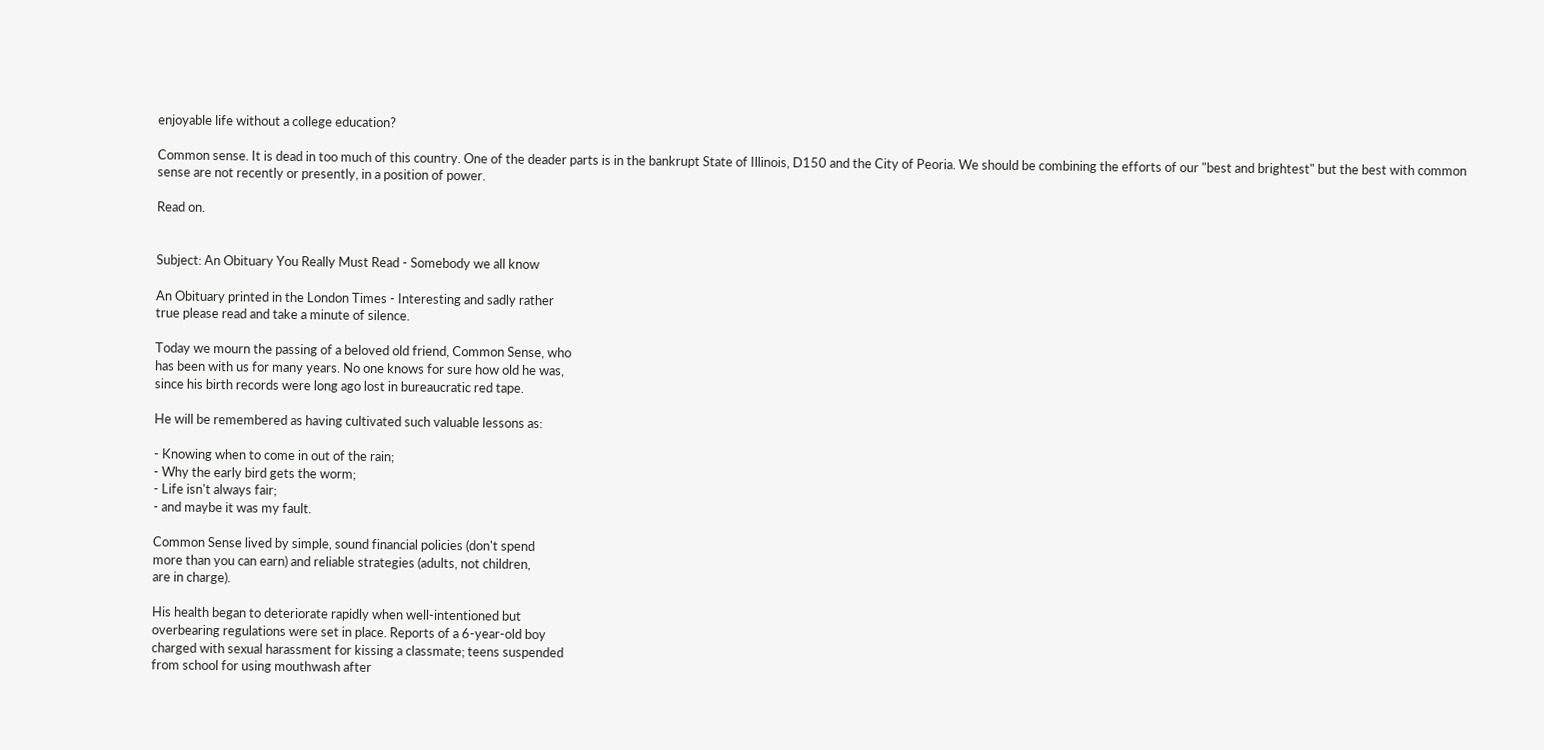enjoyable life without a college education?

Common sense. It is dead in too much of this country. One of the deader parts is in the bankrupt State of Illinois, D150 and the City of Peoria. We should be combining the efforts of our "best and brightest" but the best with common sense are not recently or presently, in a position of power.

Read on.


Subject: An Obituary You Really Must Read - Somebody we all know

An Obituary printed in the London Times - Interesting and sadly rather
true please read and take a minute of silence.

Today we mourn the passing of a beloved old friend, Common Sense, who
has been with us for many years. No one knows for sure how old he was,
since his birth records were long ago lost in bureaucratic red tape.

He will be remembered as having cultivated such valuable lessons as:

- Knowing when to come in out of the rain;
- Why the early bird gets the worm;
- Life isn't always fair;
- and maybe it was my fault.

Common Sense lived by simple, sound financial policies (don't spend
more than you can earn) and reliable strategies (adults, not children,
are in charge).

His health began to deteriorate rapidly when well-intentioned but
overbearing regulations were set in place. Reports of a 6-year-old boy
charged with sexual harassment for kissing a classmate; teens suspended
from school for using mouthwash after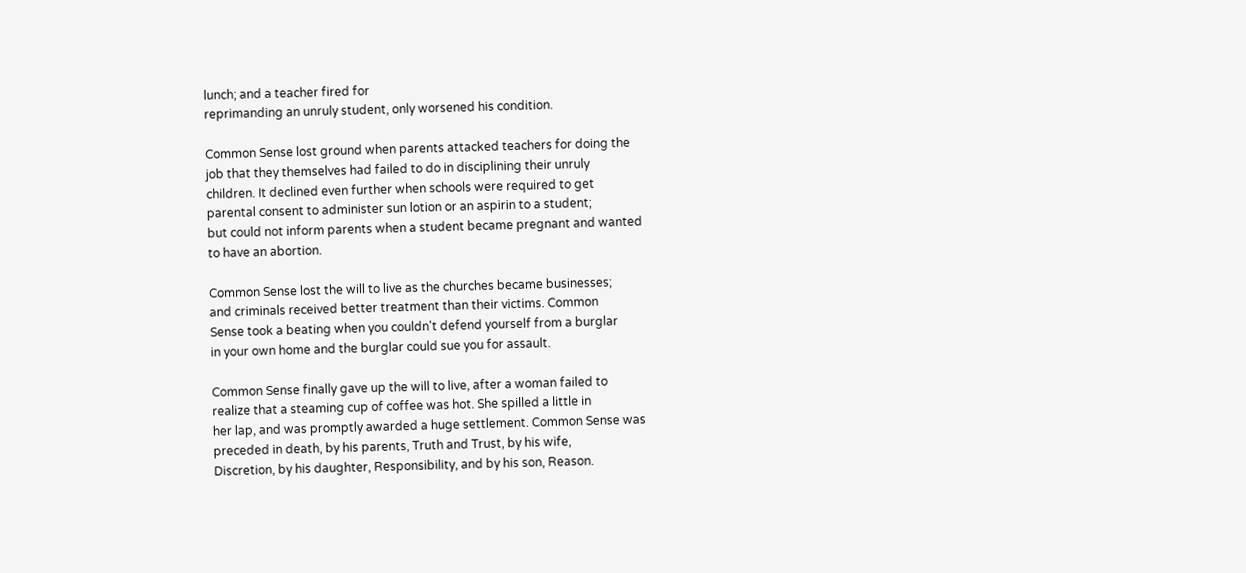lunch; and a teacher fired for
reprimanding an unruly student, only worsened his condition.

Common Sense lost ground when parents attacked teachers for doing the
job that they themselves had failed to do in disciplining their unruly
children. It declined even further when schools were required to get
parental consent to administer sun lotion or an aspirin to a student;
but could not inform parents when a student became pregnant and wanted
to have an abortion.

Common Sense lost the will to live as the churches became businesses;
and criminals received better treatment than their victims. Common
Sense took a beating when you couldn't defend yourself from a burglar
in your own home and the burglar could sue you for assault.

Common Sense finally gave up the will to live, after a woman failed to
realize that a steaming cup of coffee was hot. She spilled a little in
her lap, and was promptly awarded a huge settlement. Common Sense was
preceded in death, by his parents, Truth and Trust, by his wife,
Discretion, by his daughter, Responsibility, and by his son, Reason.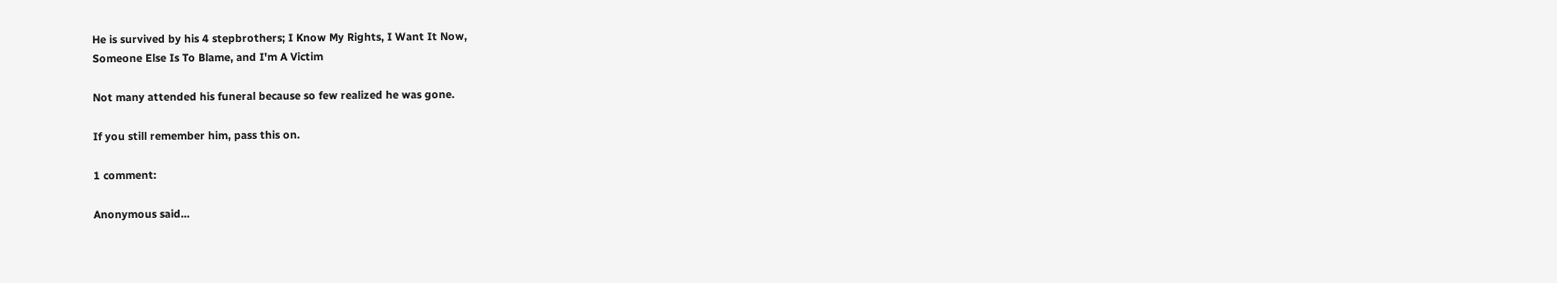He is survived by his 4 stepbrothers; I Know My Rights, I Want It Now,
Someone Else Is To Blame, and I'm A Victim

Not many attended his funeral because so few realized he was gone.

If you still remember him, pass this on.

1 comment:

Anonymous said...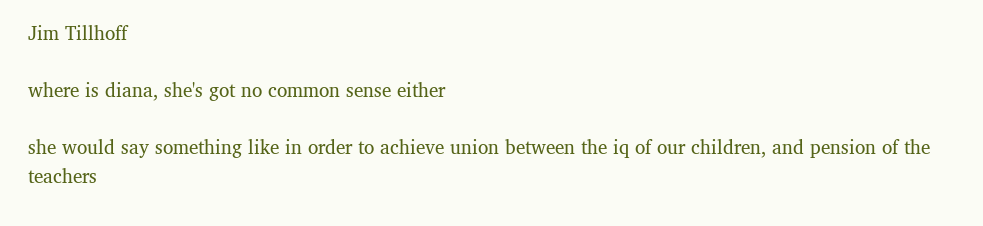Jim Tillhoff

where is diana, she's got no common sense either

she would say something like in order to achieve union between the iq of our children, and pension of the teachers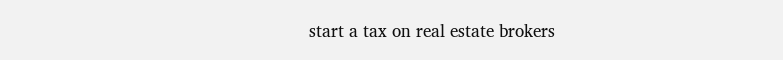start a tax on real estate brokers